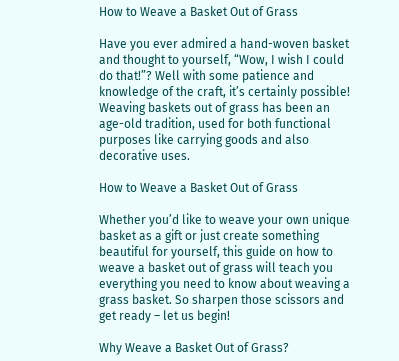How to Weave a Basket Out of Grass

Have you ever admired a hand-woven basket and thought to yourself, “Wow, I wish I could do that!”? Well with some patience and knowledge of the craft, it’s certainly possible! Weaving baskets out of grass has been an age-old tradition, used for both functional purposes like carrying goods and also decorative uses.

How to Weave a Basket Out of Grass

Whether you’d like to weave your own unique basket as a gift or just create something beautiful for yourself, this guide on how to weave a basket out of grass will teach you everything you need to know about weaving a grass basket. So sharpen those scissors and get ready – let us begin!

Why Weave a Basket Out of Grass?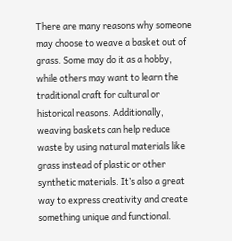There are many reasons why someone may choose to weave a basket out of grass. Some may do it as a hobby, while others may want to learn the traditional craft for cultural or historical reasons. Additionally, weaving baskets can help reduce waste by using natural materials like grass instead of plastic or other synthetic materials. It’s also a great way to express creativity and create something unique and functional.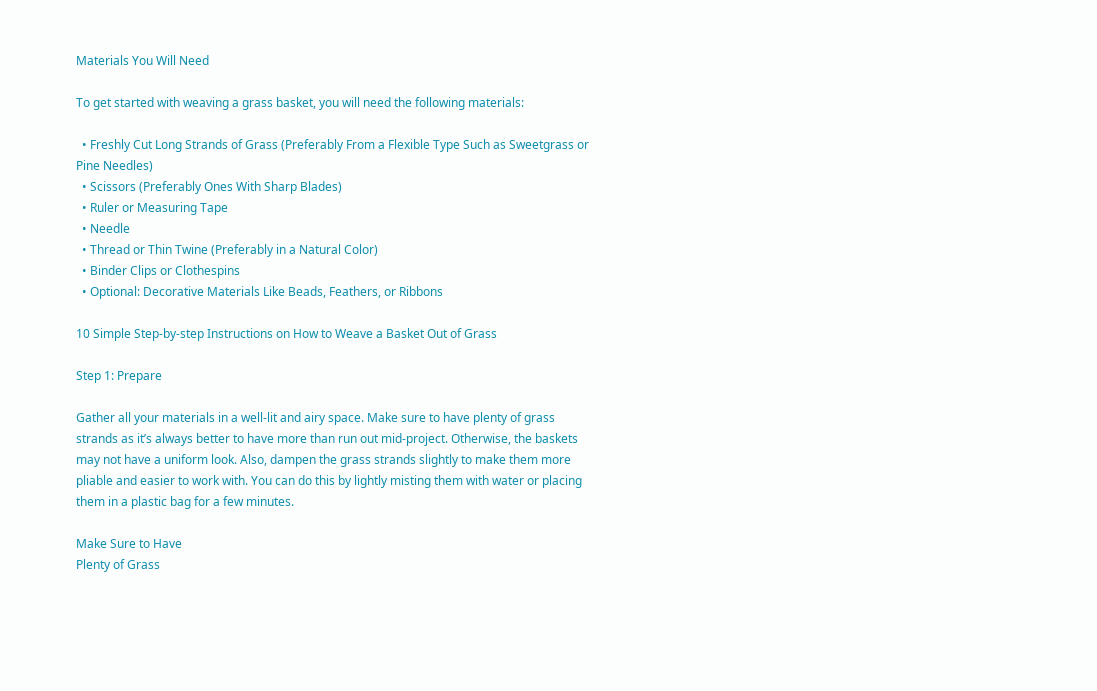Materials You Will Need

To get started with weaving a grass basket, you will need the following materials:

  • Freshly Cut Long Strands of Grass (Preferably From a Flexible Type Such as Sweetgrass or Pine Needles)
  • Scissors (Preferably Ones With Sharp Blades)
  • Ruler or Measuring Tape
  • Needle
  • Thread or Thin Twine (Preferably in a Natural Color)
  • Binder Clips or Clothespins
  • Optional: Decorative Materials Like Beads, Feathers, or Ribbons

10 Simple Step-by-step Instructions on How to Weave a Basket Out of Grass

Step 1: Prepare

Gather all your materials in a well-lit and airy space. Make sure to have plenty of grass strands as it’s always better to have more than run out mid-project. Otherwise, the baskets may not have a uniform look. Also, dampen the grass strands slightly to make them more pliable and easier to work with. You can do this by lightly misting them with water or placing them in a plastic bag for a few minutes.

Make Sure to Have
Plenty of Grass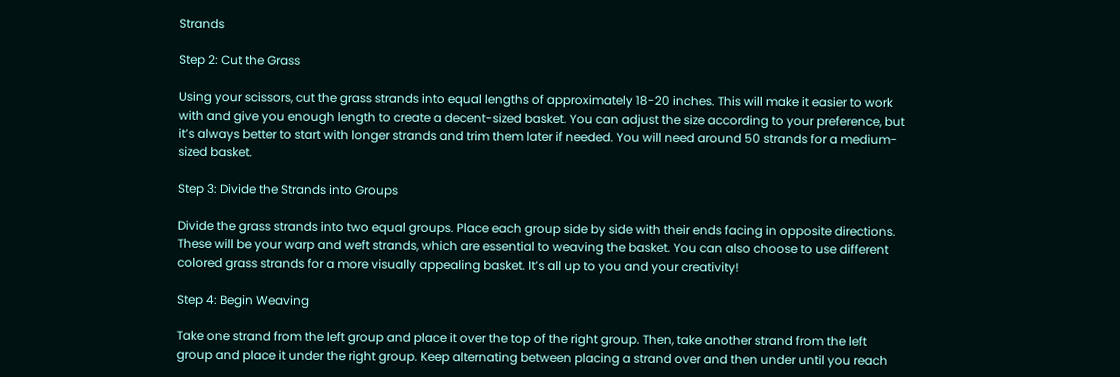Strands

Step 2: Cut the Grass

Using your scissors, cut the grass strands into equal lengths of approximately 18-20 inches. This will make it easier to work with and give you enough length to create a decent-sized basket. You can adjust the size according to your preference, but it’s always better to start with longer strands and trim them later if needed. You will need around 50 strands for a medium-sized basket.

Step 3: Divide the Strands into Groups

Divide the grass strands into two equal groups. Place each group side by side with their ends facing in opposite directions. These will be your warp and weft strands, which are essential to weaving the basket. You can also choose to use different colored grass strands for a more visually appealing basket. It’s all up to you and your creativity!

Step 4: Begin Weaving

Take one strand from the left group and place it over the top of the right group. Then, take another strand from the left group and place it under the right group. Keep alternating between placing a strand over and then under until you reach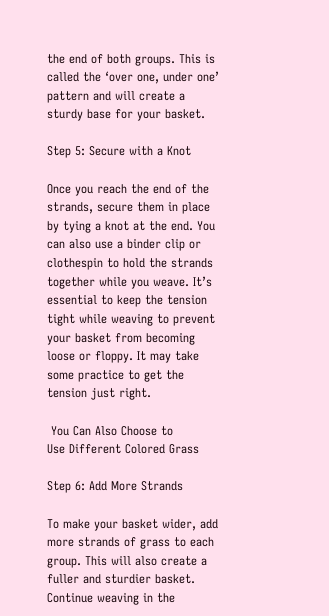the end of both groups. This is called the ‘over one, under one’ pattern and will create a sturdy base for your basket.

Step 5: Secure with a Knot

Once you reach the end of the strands, secure them in place by tying a knot at the end. You can also use a binder clip or clothespin to hold the strands together while you weave. It’s essential to keep the tension tight while weaving to prevent your basket from becoming loose or floppy. It may take some practice to get the tension just right.

 You Can Also Choose to
Use Different Colored Grass

Step 6: Add More Strands

To make your basket wider, add more strands of grass to each group. This will also create a fuller and sturdier basket. Continue weaving in the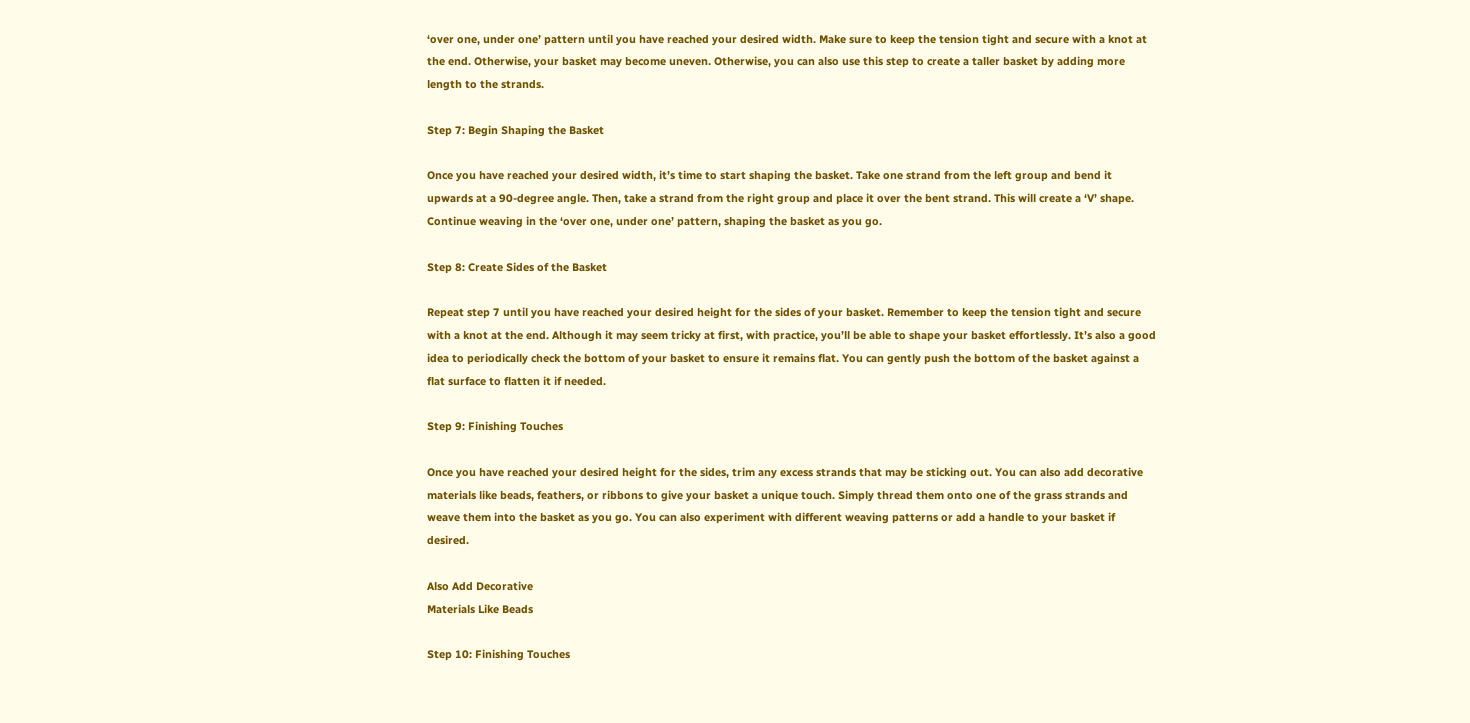‘over one, under one’ pattern until you have reached your desired width. Make sure to keep the tension tight and secure with a knot at the end. Otherwise, your basket may become uneven. Otherwise, you can also use this step to create a taller basket by adding more length to the strands.

Step 7: Begin Shaping the Basket

Once you have reached your desired width, it’s time to start shaping the basket. Take one strand from the left group and bend it upwards at a 90-degree angle. Then, take a strand from the right group and place it over the bent strand. This will create a ‘V’ shape. Continue weaving in the ‘over one, under one’ pattern, shaping the basket as you go.

Step 8: Create Sides of the Basket

Repeat step 7 until you have reached your desired height for the sides of your basket. Remember to keep the tension tight and secure with a knot at the end. Although it may seem tricky at first, with practice, you’ll be able to shape your basket effortlessly. It’s also a good idea to periodically check the bottom of your basket to ensure it remains flat. You can gently push the bottom of the basket against a flat surface to flatten it if needed.

Step 9: Finishing Touches

Once you have reached your desired height for the sides, trim any excess strands that may be sticking out. You can also add decorative materials like beads, feathers, or ribbons to give your basket a unique touch. Simply thread them onto one of the grass strands and weave them into the basket as you go. You can also experiment with different weaving patterns or add a handle to your basket if desired.

Also Add Decorative
Materials Like Beads

Step 10: Finishing Touches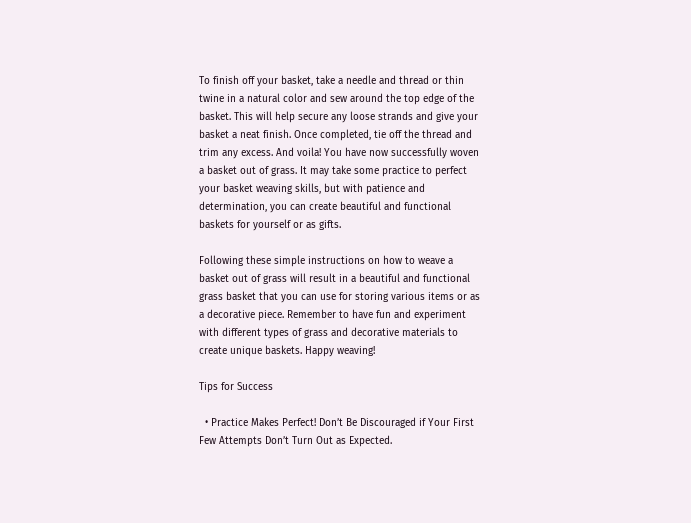To finish off your basket, take a needle and thread or thin twine in a natural color and sew around the top edge of the basket. This will help secure any loose strands and give your basket a neat finish. Once completed, tie off the thread and trim any excess. And voila! You have now successfully woven a basket out of grass. It may take some practice to perfect your basket weaving skills, but with patience and determination, you can create beautiful and functional baskets for yourself or as gifts.

Following these simple instructions on how to weave a basket out of grass will result in a beautiful and functional grass basket that you can use for storing various items or as a decorative piece. Remember to have fun and experiment with different types of grass and decorative materials to create unique baskets. Happy weaving!

Tips for Success

  • Practice Makes Perfect! Don’t Be Discouraged if Your First Few Attempts Don’t Turn Out as Expected.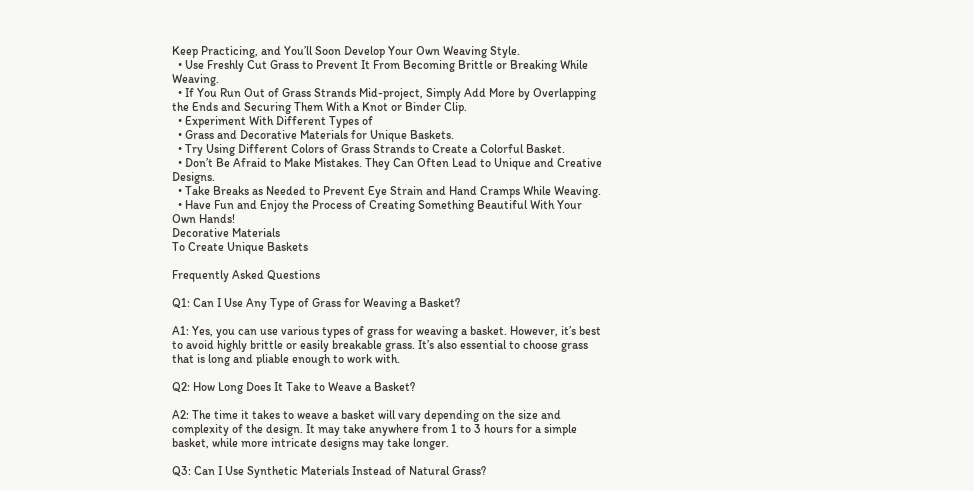Keep Practicing, and You’ll Soon Develop Your Own Weaving Style.
  • Use Freshly Cut Grass to Prevent It From Becoming Brittle or Breaking While Weaving.
  • If You Run Out of Grass Strands Mid-project, Simply Add More by Overlapping the Ends and Securing Them With a Knot or Binder Clip.
  • Experiment With Different Types of
  • Grass and Decorative Materials for Unique Baskets.
  • Try Using Different Colors of Grass Strands to Create a Colorful Basket.
  • Don’t Be Afraid to Make Mistakes. They Can Often Lead to Unique and Creative Designs.
  • Take Breaks as Needed to Prevent Eye Strain and Hand Cramps While Weaving.
  • Have Fun and Enjoy the Process of Creating Something Beautiful With Your Own Hands!
Decorative Materials
To Create Unique Baskets

Frequently Asked Questions

Q1: Can I Use Any Type of Grass for Weaving a Basket?

A1: Yes, you can use various types of grass for weaving a basket. However, it’s best to avoid highly brittle or easily breakable grass. It’s also essential to choose grass that is long and pliable enough to work with.

Q2: How Long Does It Take to Weave a Basket?

A2: The time it takes to weave a basket will vary depending on the size and complexity of the design. It may take anywhere from 1 to 3 hours for a simple basket, while more intricate designs may take longer.

Q3: Can I Use Synthetic Materials Instead of Natural Grass?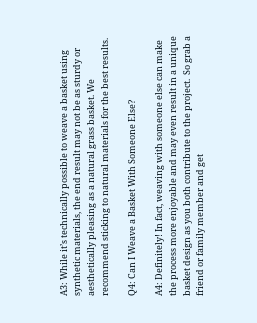A3: While it’s technically possible to weave a basket using synthetic materials, the end result may not be as sturdy or aesthetically pleasing as a natural grass basket. We recommend sticking to natural materials for the best results.

Q4: Can I Weave a Basket With Someone Else?

A4: Definitely! In fact, weaving with someone else can make the process more enjoyable and may even result in a unique basket design as you both contribute to the project.  So grab a friend or family member and get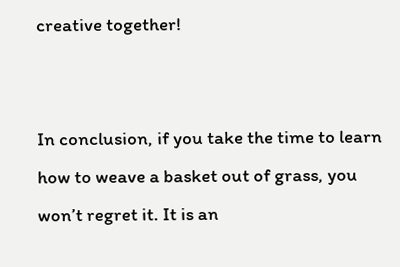creative together!


In conclusion, if you take the time to learn how to weave a basket out of grass, you won’t regret it. It is an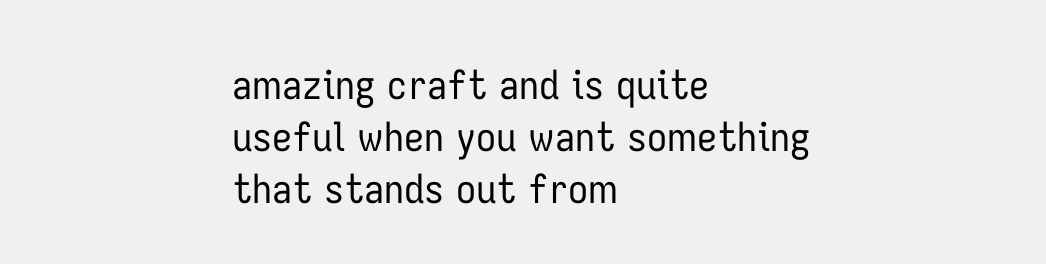amazing craft and is quite useful when you want something that stands out from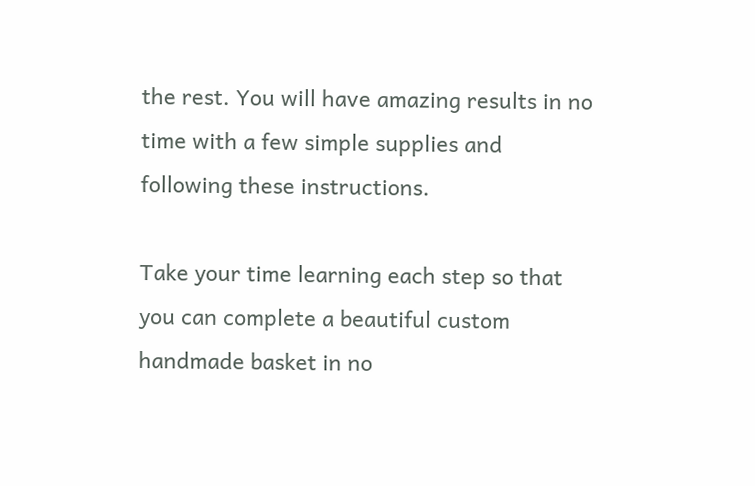the rest. You will have amazing results in no time with a few simple supplies and following these instructions.

Take your time learning each step so that you can complete a beautiful custom handmade basket in no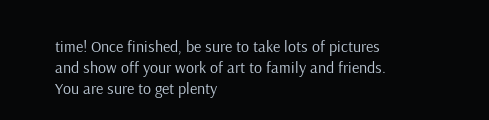time! Once finished, be sure to take lots of pictures and show off your work of art to family and friends. You are sure to get plenty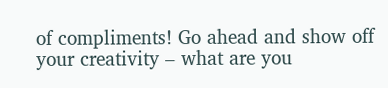of compliments! Go ahead and show off your creativity – what are you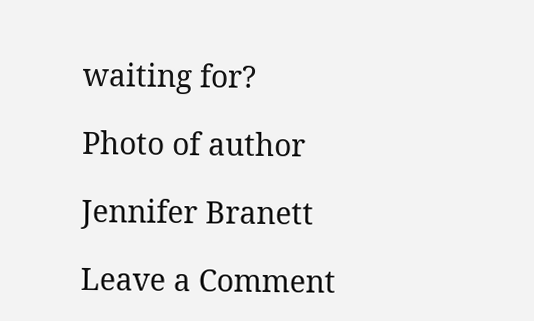waiting for?

Photo of author

Jennifer Branett

Leave a Comment